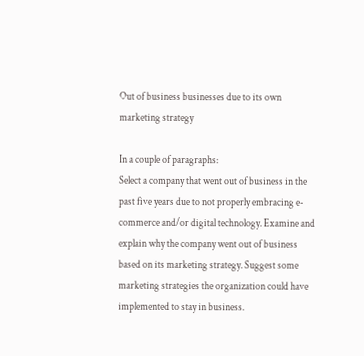Out of business businesses due to its own marketing strategy

In a couple of paragraphs:
Select a company that went out of business in the past five years due to not properly embracing e-commerce and/or digital technology. Examine and explain why the company went out of business based on its marketing strategy. Suggest some marketing strategies the organization could have implemented to stay in business.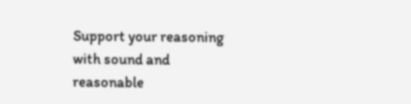Support your reasoning with sound and reasonable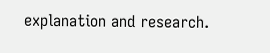explanation and research.